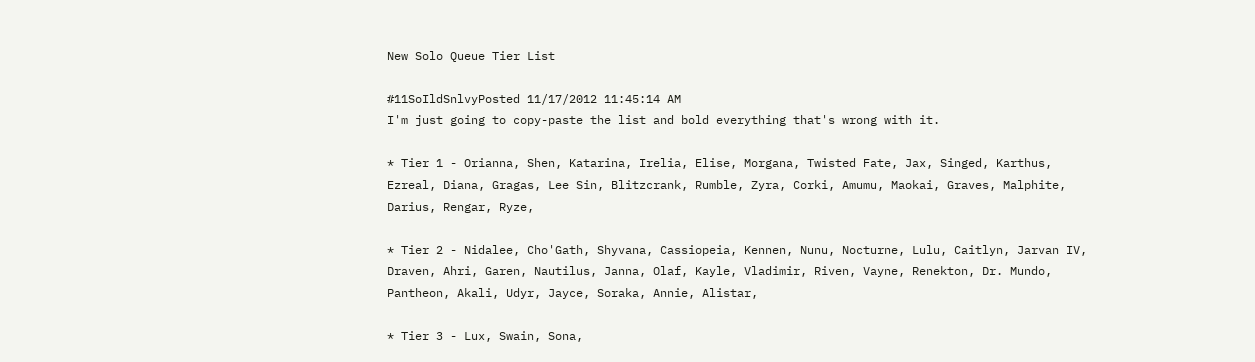New Solo Queue Tier List

#11SoIldSnlvyPosted 11/17/2012 11:45:14 AM
I'm just going to copy-paste the list and bold everything that's wrong with it.

* Tier 1 - Orianna, Shen, Katarina, Irelia, Elise, Morgana, Twisted Fate, Jax, Singed, Karthus, Ezreal, Diana, Gragas, Lee Sin, Blitzcrank, Rumble, Zyra, Corki, Amumu, Maokai, Graves, Malphite, Darius, Rengar, Ryze,

* Tier 2 - Nidalee, Cho'Gath, Shyvana, Cassiopeia, Kennen, Nunu, Nocturne, Lulu, Caitlyn, Jarvan IV, Draven, Ahri, Garen, Nautilus, Janna, Olaf, Kayle, Vladimir, Riven, Vayne, Renekton, Dr. Mundo, Pantheon, Akali, Udyr, Jayce, Soraka, Annie, Alistar,

* Tier 3 - Lux, Swain, Sona,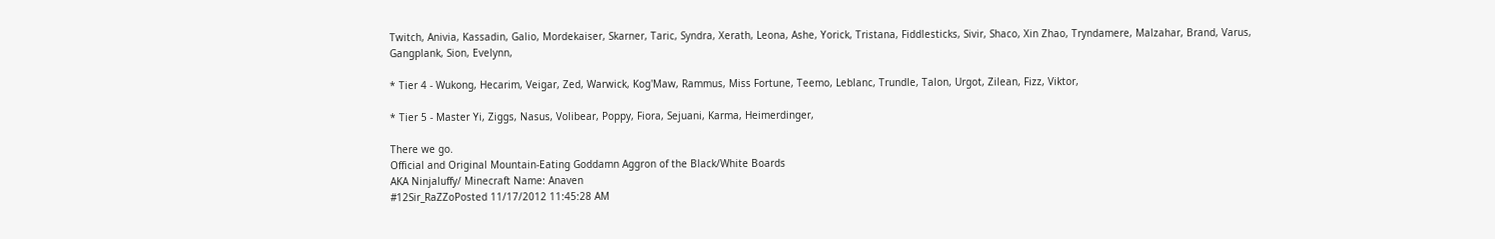Twitch, Anivia, Kassadin, Galio, Mordekaiser, Skarner, Taric, Syndra, Xerath, Leona, Ashe, Yorick, Tristana, Fiddlesticks, Sivir, Shaco, Xin Zhao, Tryndamere, Malzahar, Brand, Varus, Gangplank, Sion, Evelynn,

* Tier 4 - Wukong, Hecarim, Veigar, Zed, Warwick, Kog'Maw, Rammus, Miss Fortune, Teemo, Leblanc, Trundle, Talon, Urgot, Zilean, Fizz, Viktor,

* Tier 5 - Master Yi, Ziggs, Nasus, Volibear, Poppy, Fiora, Sejuani, Karma, Heimerdinger,

There we go.
Official and Original Mountain-Eating Goddamn Aggron of the Black/White Boards
AKA Ninjaluffy/ Minecraft Name: Anaven
#12Sir_RaZZoPosted 11/17/2012 11:45:28 AM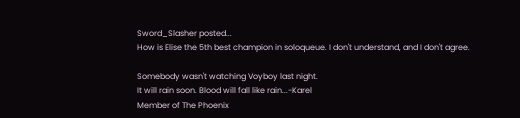Sword_Slasher posted...
How is Elise the 5th best champion in soloqueue. I don't understand, and I don't agree.

Somebody wasn't watching Voyboy last night.
It will rain soon. Blood will fall like rain...-Karel
Member of The Phoenix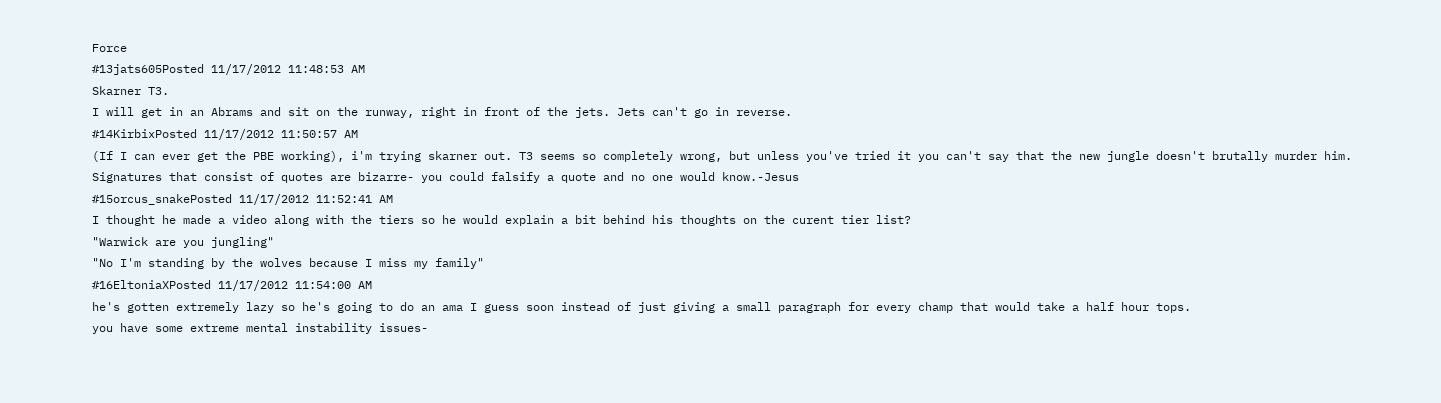Force
#13jats605Posted 11/17/2012 11:48:53 AM
Skarner T3.
I will get in an Abrams and sit on the runway, right in front of the jets. Jets can't go in reverse.
#14KirbixPosted 11/17/2012 11:50:57 AM
(If I can ever get the PBE working), i'm trying skarner out. T3 seems so completely wrong, but unless you've tried it you can't say that the new jungle doesn't brutally murder him.
Signatures that consist of quotes are bizarre- you could falsify a quote and no one would know.-Jesus
#15orcus_snakePosted 11/17/2012 11:52:41 AM
I thought he made a video along with the tiers so he would explain a bit behind his thoughts on the curent tier list?
"Warwick are you jungling"
"No I'm standing by the wolves because I miss my family"
#16EltoniaXPosted 11/17/2012 11:54:00 AM
he's gotten extremely lazy so he's going to do an ama I guess soon instead of just giving a small paragraph for every champ that would take a half hour tops.
you have some extreme mental instability issues-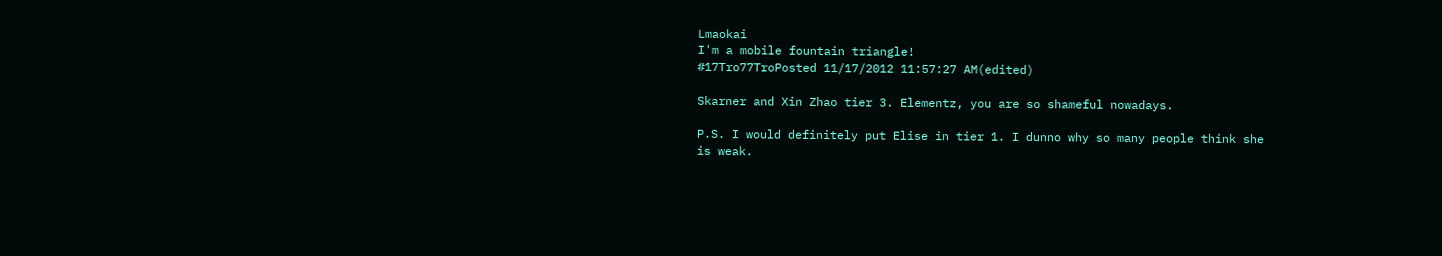Lmaokai
I'm a mobile fountain triangle!
#17Tro77TroPosted 11/17/2012 11:57:27 AM(edited)

Skarner and Xin Zhao tier 3. Elementz, you are so shameful nowadays.

P.S. I would definitely put Elise in tier 1. I dunno why so many people think she is weak.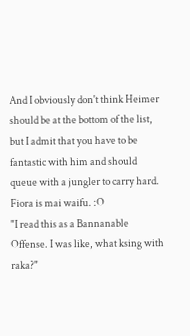And I obviously don't think Heimer should be at the bottom of the list, but I admit that you have to be fantastic with him and should queue with a jungler to carry hard.
Fiora is mai waifu. :O
"I read this as a Bannanable Offense. I was like, what ksing with raka?"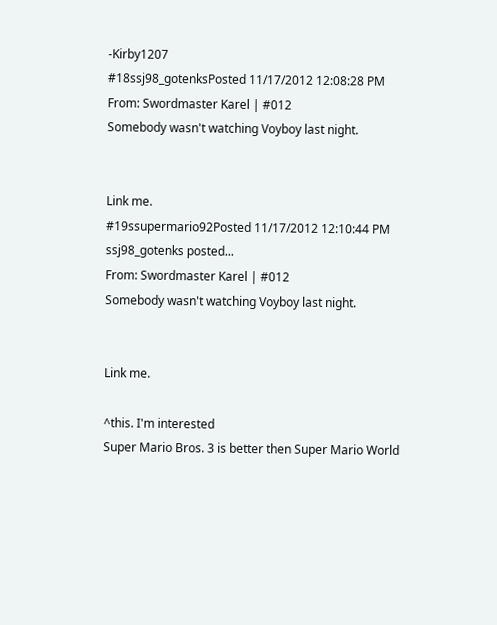-Kirby1207
#18ssj98_gotenksPosted 11/17/2012 12:08:28 PM
From: Swordmaster Karel | #012
Somebody wasn't watching Voyboy last night.


Link me.
#19ssupermario92Posted 11/17/2012 12:10:44 PM
ssj98_gotenks posted...
From: Swordmaster Karel | #012
Somebody wasn't watching Voyboy last night.


Link me.

^this. I'm interested
Super Mario Bros. 3 is better then Super Mario World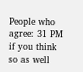People who agree: 31 PM if you think so as well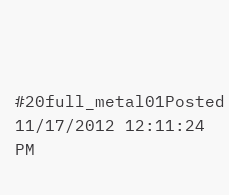#20full_metal01Posted 11/17/2012 12:11:24 PM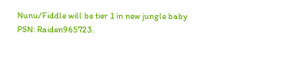Nunu/Fiddle will be tier 1 in new jungle baby
PSN: Raiden965723.